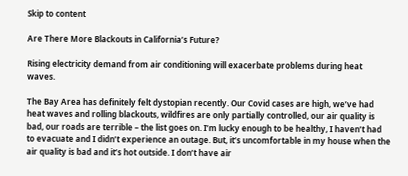Skip to content

Are There More Blackouts in California’s Future?

Rising electricity demand from air conditioning will exacerbate problems during heat waves.

The Bay Area has definitely felt dystopian recently. Our Covid cases are high, we’ve had heat waves and rolling blackouts, wildfires are only partially controlled, our air quality is bad, our roads are terrible – the list goes on. I’m lucky enough to be healthy, I haven’t had to evacuate and I didn’t experience an outage. But, it’s uncomfortable in my house when the air quality is bad and it’s hot outside. I don’t have air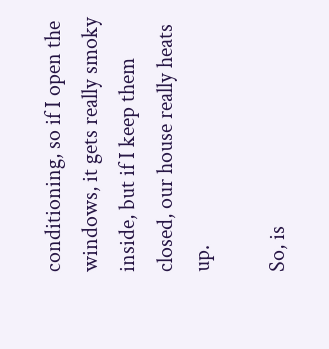conditioning, so if I open the windows, it gets really smoky inside, but if I keep them closed, our house really heats up.

So, is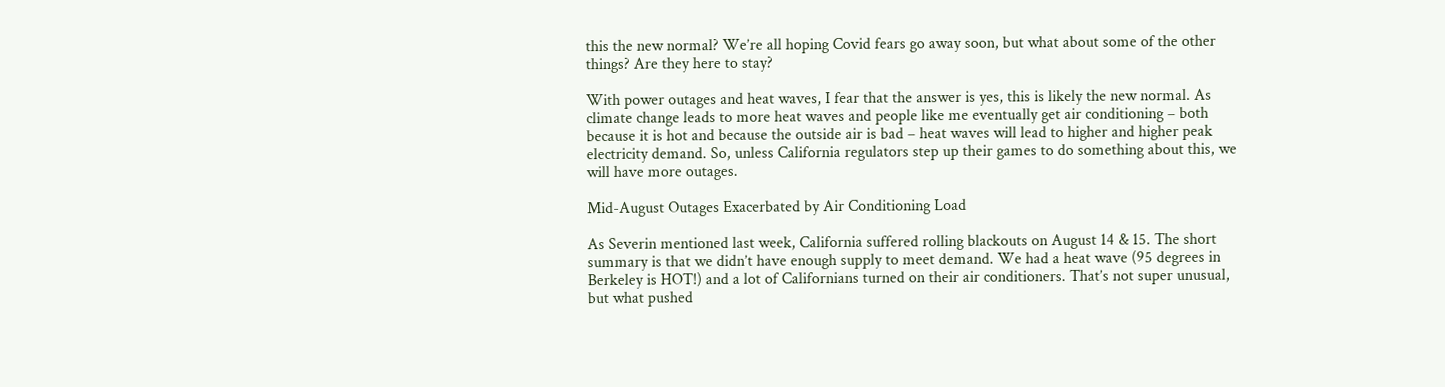this the new normal? We’re all hoping Covid fears go away soon, but what about some of the other things? Are they here to stay?

With power outages and heat waves, I fear that the answer is yes, this is likely the new normal. As climate change leads to more heat waves and people like me eventually get air conditioning – both because it is hot and because the outside air is bad – heat waves will lead to higher and higher peak electricity demand. So, unless California regulators step up their games to do something about this, we will have more outages.

Mid-August Outages Exacerbated by Air Conditioning Load

As Severin mentioned last week, California suffered rolling blackouts on August 14 & 15. The short summary is that we didn’t have enough supply to meet demand. We had a heat wave (95 degrees in Berkeley is HOT!) and a lot of Californians turned on their air conditioners. That’s not super unusual, but what pushed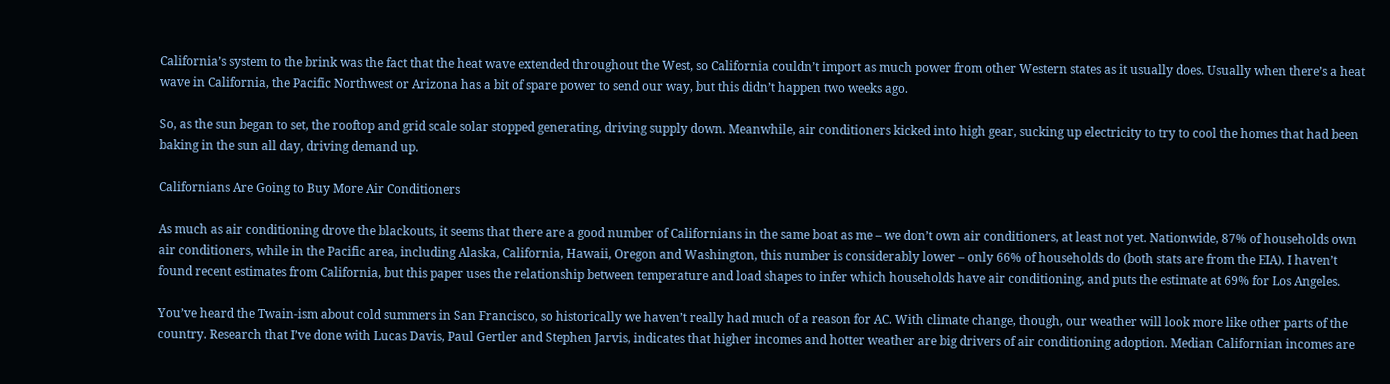California’s system to the brink was the fact that the heat wave extended throughout the West, so California couldn’t import as much power from other Western states as it usually does. Usually when there’s a heat wave in California, the Pacific Northwest or Arizona has a bit of spare power to send our way, but this didn’t happen two weeks ago.

So, as the sun began to set, the rooftop and grid scale solar stopped generating, driving supply down. Meanwhile, air conditioners kicked into high gear, sucking up electricity to try to cool the homes that had been baking in the sun all day, driving demand up.

Californians Are Going to Buy More Air Conditioners

As much as air conditioning drove the blackouts, it seems that there are a good number of Californians in the same boat as me – we don’t own air conditioners, at least not yet. Nationwide, 87% of households own air conditioners, while in the Pacific area, including Alaska, California, Hawaii, Oregon and Washington, this number is considerably lower – only 66% of households do (both stats are from the EIA). I haven’t found recent estimates from California, but this paper uses the relationship between temperature and load shapes to infer which households have air conditioning, and puts the estimate at 69% for Los Angeles.

You’ve heard the Twain-ism about cold summers in San Francisco, so historically we haven’t really had much of a reason for AC. With climate change, though, our weather will look more like other parts of the country. Research that I’ve done with Lucas Davis, Paul Gertler and Stephen Jarvis, indicates that higher incomes and hotter weather are big drivers of air conditioning adoption. Median Californian incomes are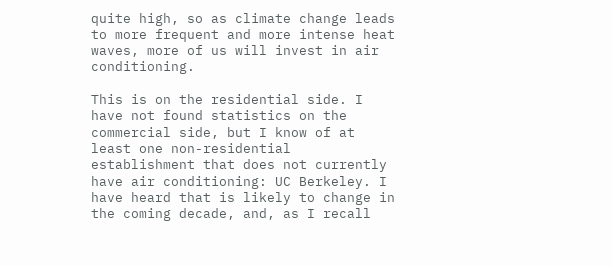quite high, so as climate change leads to more frequent and more intense heat waves, more of us will invest in air conditioning.

This is on the residential side. I have not found statistics on the commercial side, but I know of at least one non-residential establishment that does not currently have air conditioning: UC Berkeley. I have heard that is likely to change in the coming decade, and, as I recall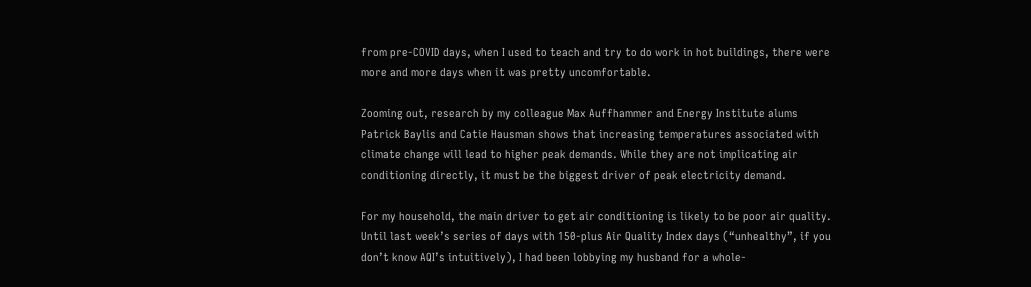from pre-COVID days, when I used to teach and try to do work in hot buildings, there were more and more days when it was pretty uncomfortable.

Zooming out, research by my colleague Max Auffhammer and Energy Institute alums Patrick Baylis and Catie Hausman shows that increasing temperatures associated with climate change will lead to higher peak demands. While they are not implicating air conditioning directly, it must be the biggest driver of peak electricity demand.

For my household, the main driver to get air conditioning is likely to be poor air quality. Until last week’s series of days with 150-plus Air Quality Index days (“unhealthy”, if you don’t know AQI’s intuitively), I had been lobbying my husband for a whole-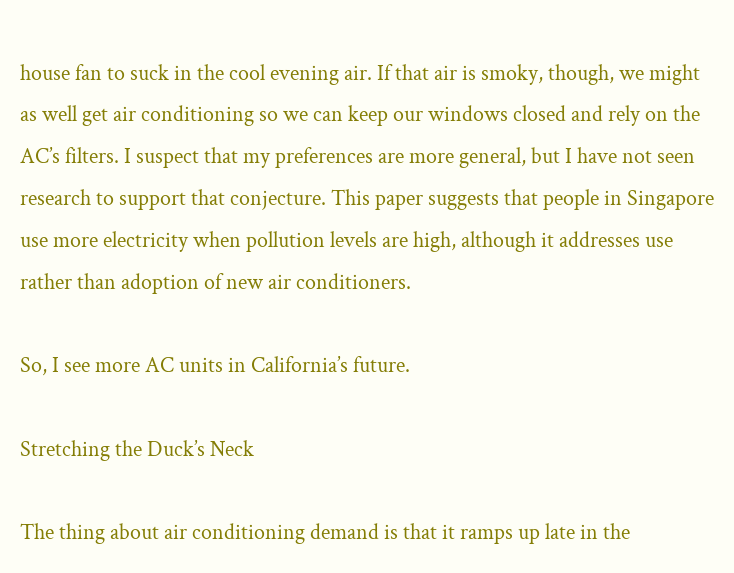house fan to suck in the cool evening air. If that air is smoky, though, we might as well get air conditioning so we can keep our windows closed and rely on the AC’s filters. I suspect that my preferences are more general, but I have not seen research to support that conjecture. This paper suggests that people in Singapore use more electricity when pollution levels are high, although it addresses use rather than adoption of new air conditioners.

So, I see more AC units in California’s future.

Stretching the Duck’s Neck

The thing about air conditioning demand is that it ramps up late in the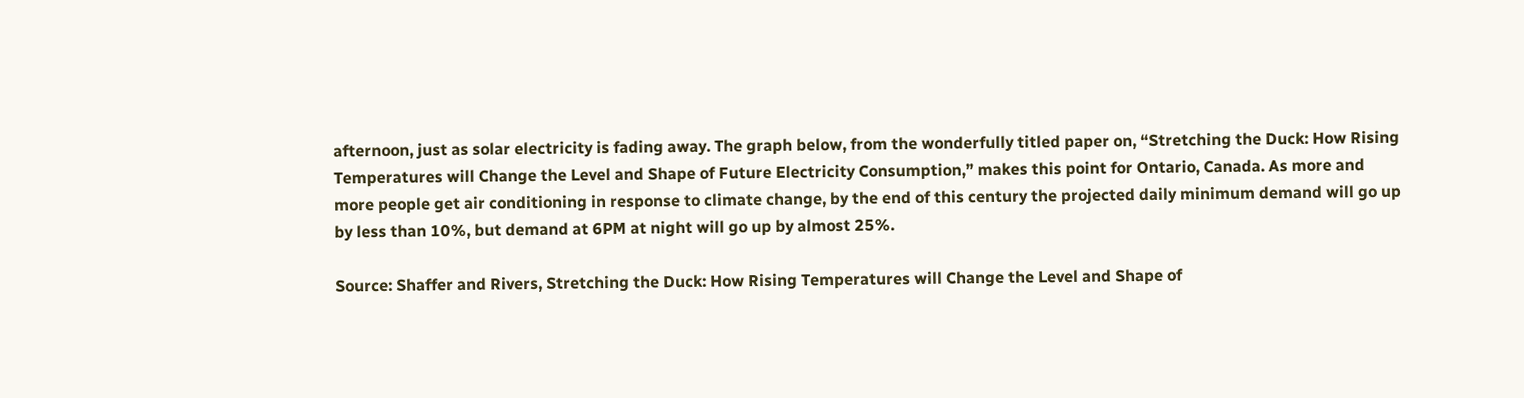afternoon, just as solar electricity is fading away. The graph below, from the wonderfully titled paper on, “Stretching the Duck: How Rising Temperatures will Change the Level and Shape of Future Electricity Consumption,” makes this point for Ontario, Canada. As more and more people get air conditioning in response to climate change, by the end of this century the projected daily minimum demand will go up by less than 10%, but demand at 6PM at night will go up by almost 25%.

Source: Shaffer and Rivers, Stretching the Duck: How Rising Temperatures will Change the Level and Shape of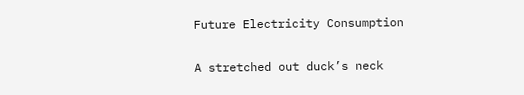Future Electricity Consumption


A stretched out duck’s neck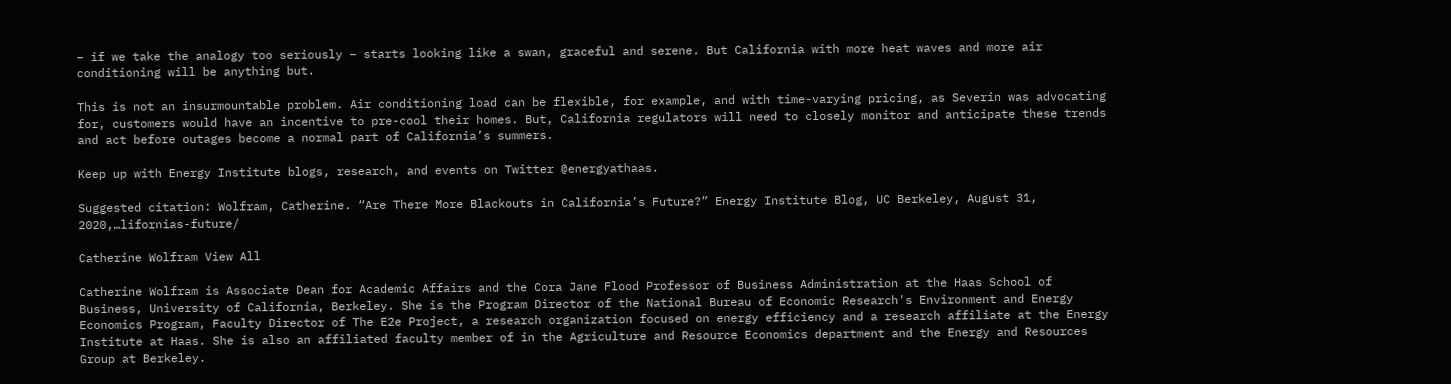– if we take the analogy too seriously – starts looking like a swan, graceful and serene. But California with more heat waves and more air conditioning will be anything but.

This is not an insurmountable problem. Air conditioning load can be flexible, for example, and with time-varying pricing, as Severin was advocating for, customers would have an incentive to pre-cool their homes. But, California regulators will need to closely monitor and anticipate these trends and act before outages become a normal part of California’s summers.

Keep up with Energy Institute blogs, research, and events on Twitter @energyathaas.

Suggested citation: Wolfram, Catherine. “Are There More Blackouts in California’s Future?” Energy Institute Blog, UC Berkeley, August 31, 2020,…lifornias-future/

Catherine Wolfram View All

Catherine Wolfram is Associate Dean for Academic Affairs and the Cora Jane Flood Professor of Business Administration at the Haas School of Business, University of California, Berkeley. She is the Program Director of the National Bureau of Economic Research's Environment and Energy Economics Program, Faculty Director of The E2e Project, a research organization focused on energy efficiency and a research affiliate at the Energy Institute at Haas. She is also an affiliated faculty member of in the Agriculture and Resource Economics department and the Energy and Resources Group at Berkeley.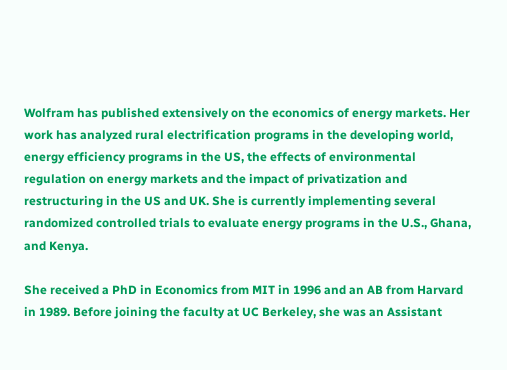Wolfram has published extensively on the economics of energy markets. Her work has analyzed rural electrification programs in the developing world, energy efficiency programs in the US, the effects of environmental regulation on energy markets and the impact of privatization and restructuring in the US and UK. She is currently implementing several randomized controlled trials to evaluate energy programs in the U.S., Ghana, and Kenya.

She received a PhD in Economics from MIT in 1996 and an AB from Harvard in 1989. Before joining the faculty at UC Berkeley, she was an Assistant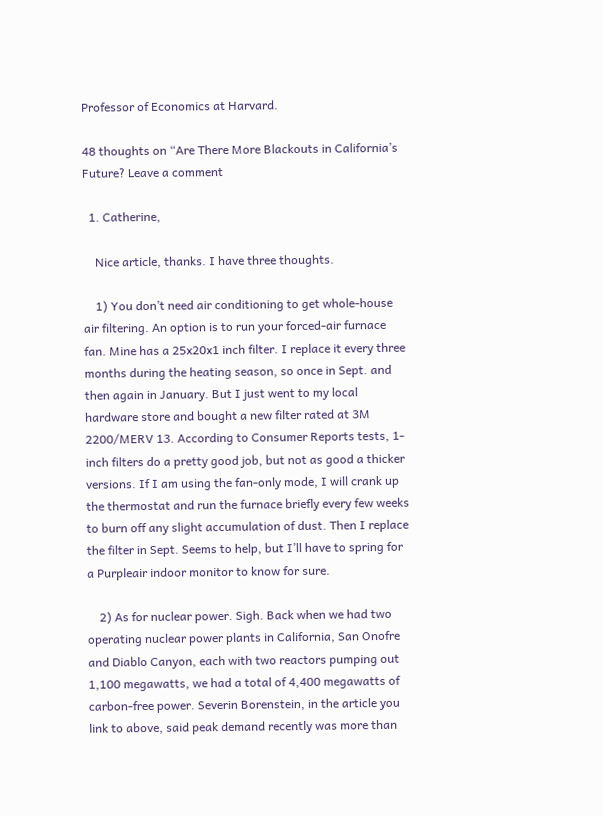Professor of Economics at Harvard.

48 thoughts on “Are There More Blackouts in California’s Future? Leave a comment

  1. Catherine,

    Nice article, thanks. I have three thoughts.

    1) You don’t need air conditioning to get whole-house air filtering. An option is to run your forced-air furnace fan. Mine has a 25x20x1 inch filter. I replace it every three months during the heating season, so once in Sept. and then again in January. But I just went to my local hardware store and bought a new filter rated at 3M 2200/MERV 13. According to Consumer Reports tests, 1-inch filters do a pretty good job, but not as good a thicker versions. If I am using the fan-only mode, I will crank up the thermostat and run the furnace briefly every few weeks to burn off any slight accumulation of dust. Then I replace the filter in Sept. Seems to help, but I’ll have to spring for a Purpleair indoor monitor to know for sure.

    2) As for nuclear power. Sigh. Back when we had two operating nuclear power plants in California, San Onofre and Diablo Canyon, each with two reactors pumping out 1,100 megawatts, we had a total of 4,400 megawatts of carbon-free power. Severin Borenstein, in the article you link to above, said peak demand recently was more than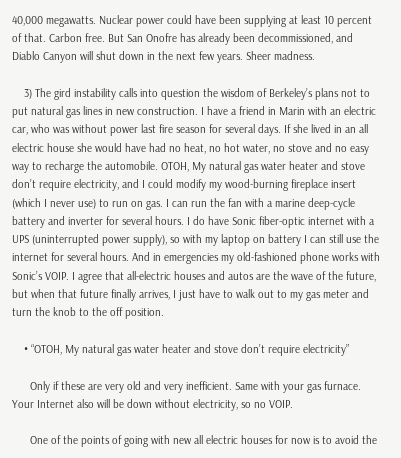40,000 megawatts. Nuclear power could have been supplying at least 10 percent of that. Carbon free. But San Onofre has already been decommissioned, and Diablo Canyon will shut down in the next few years. Sheer madness.

    3) The gird instability calls into question the wisdom of Berkeley’s plans not to put natural gas lines in new construction. I have a friend in Marin with an electric car, who was without power last fire season for several days. If she lived in an all electric house she would have had no heat, no hot water, no stove and no easy way to recharge the automobile. OTOH, My natural gas water heater and stove don’t require electricity, and I could modify my wood-burning fireplace insert (which I never use) to run on gas. I can run the fan with a marine deep-cycle battery and inverter for several hours. I do have Sonic fiber-optic internet with a UPS (uninterrupted power supply), so with my laptop on battery I can still use the internet for several hours. And in emergencies my old-fashioned phone works with Sonic’s VOIP. I agree that all-electric houses and autos are the wave of the future, but when that future finally arrives, I just have to walk out to my gas meter and turn the knob to the off position.

    • “OTOH, My natural gas water heater and stove don’t require electricity”

      Only if these are very old and very inefficient. Same with your gas furnace. Your Internet also will be down without electricity, so no VOIP.

      One of the points of going with new all electric houses for now is to avoid the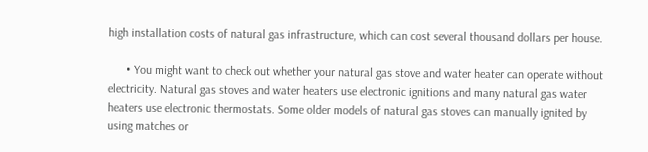high installation costs of natural gas infrastructure, which can cost several thousand dollars per house.

      • You might want to check out whether your natural gas stove and water heater can operate without electricity. Natural gas stoves and water heaters use electronic ignitions and many natural gas water heaters use electronic thermostats. Some older models of natural gas stoves can manually ignited by using matches or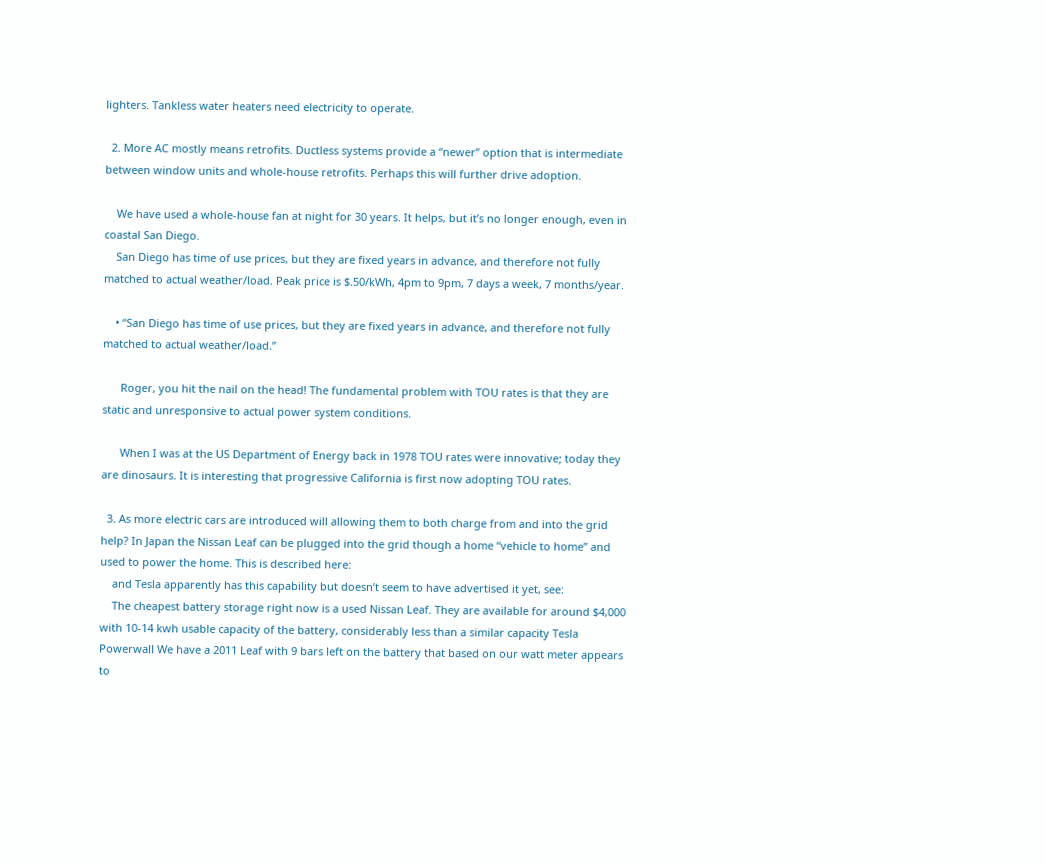lighters. Tankless water heaters need electricity to operate.

  2. More AC mostly means retrofits. Ductless systems provide a “newer” option that is intermediate between window units and whole-house retrofits. Perhaps this will further drive adoption.

    We have used a whole-house fan at night for 30 years. It helps, but it’s no longer enough, even in coastal San Diego.
    San Diego has time of use prices, but they are fixed years in advance, and therefore not fully matched to actual weather/load. Peak price is $.50/kWh, 4pm to 9pm, 7 days a week, 7 months/year.

    • “San Diego has time of use prices, but they are fixed years in advance, and therefore not fully matched to actual weather/load.”

      Roger, you hit the nail on the head! The fundamental problem with TOU rates is that they are static and unresponsive to actual power system conditions.

      When I was at the US Department of Energy back in 1978 TOU rates were innovative; today they are dinosaurs. It is interesting that progressive California is first now adopting TOU rates.

  3. As more electric cars are introduced will allowing them to both charge from and into the grid help? In Japan the Nissan Leaf can be plugged into the grid though a home “vehicle to home” and used to power the home. This is described here:
    and Tesla apparently has this capability but doesn’t seem to have advertised it yet, see:
    The cheapest battery storage right now is a used Nissan Leaf. They are available for around $4,000 with 10-14 kwh usable capacity of the battery, considerably less than a similar capacity Tesla Powerwall We have a 2011 Leaf with 9 bars left on the battery that based on our watt meter appears to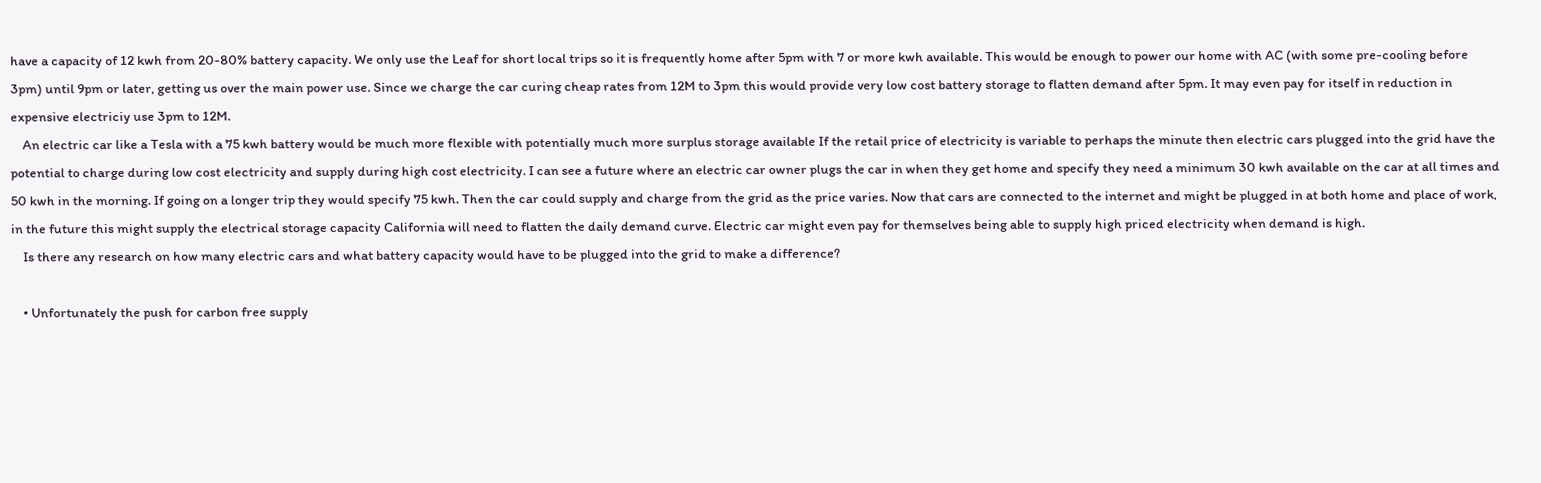have a capacity of 12 kwh from 20-80% battery capacity. We only use the Leaf for short local trips so it is frequently home after 5pm with 7 or more kwh available. This would be enough to power our home with AC (with some pre-cooling before 3pm) until 9pm or later, getting us over the main power use. Since we charge the car curing cheap rates from 12M to 3pm this would provide very low cost battery storage to flatten demand after 5pm. It may even pay for itself in reduction in expensive electriciy use 3pm to 12M.
    An electric car like a Tesla with a 75 kwh battery would be much more flexible with potentially much more surplus storage available If the retail price of electricity is variable to perhaps the minute then electric cars plugged into the grid have the potential to charge during low cost electricity and supply during high cost electricity. I can see a future where an electric car owner plugs the car in when they get home and specify they need a minimum 30 kwh available on the car at all times and 50 kwh in the morning. If going on a longer trip they would specify 75 kwh. Then the car could supply and charge from the grid as the price varies. Now that cars are connected to the internet and might be plugged in at both home and place of work, in the future this might supply the electrical storage capacity California will need to flatten the daily demand curve. Electric car might even pay for themselves being able to supply high priced electricity when demand is high.
    Is there any research on how many electric cars and what battery capacity would have to be plugged into the grid to make a difference?

    • Unfortunately the push for carbon free supply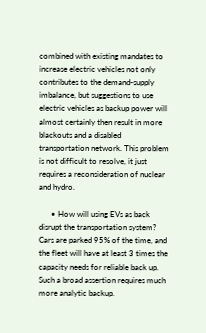combined with existing mandates to increase electric vehicles not only contributes to the demand-supply imbalance, but suggestions to use electric vehicles as backup power will almost certainly then result in more blackouts and a disabled transportation network. This problem is not difficult to resolve, it just requires a reconsideration of nuclear and hydro.

      • How will using EVs as back disrupt the transportation system? Cars are parked 95% of the time, and the fleet will have at least 3 times the capacity needs for reliable back up. Such a broad assertion requires much more analytic backup.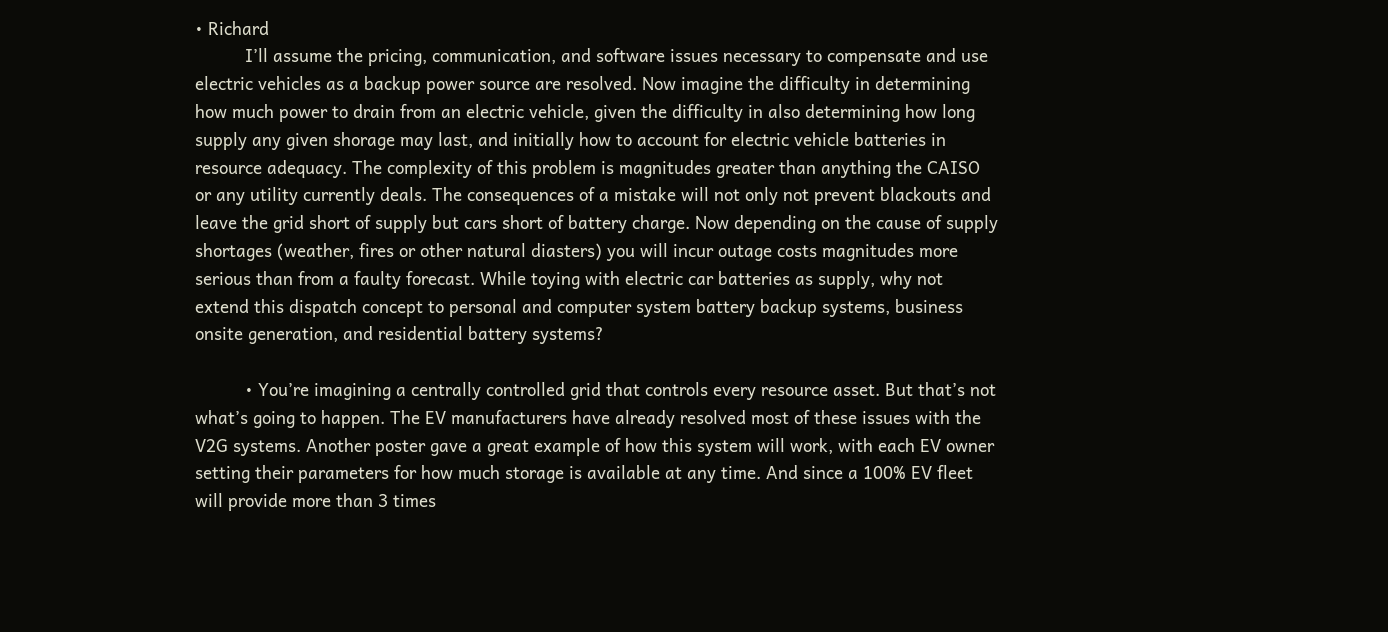• Richard
          I’ll assume the pricing, communication, and software issues necessary to compensate and use electric vehicles as a backup power source are resolved. Now imagine the difficulty in determining how much power to drain from an electric vehicle, given the difficulty in also determining how long supply any given shorage may last, and initially how to account for electric vehicle batteries in resource adequacy. The complexity of this problem is magnitudes greater than anything the CAISO or any utility currently deals. The consequences of a mistake will not only not prevent blackouts and leave the grid short of supply but cars short of battery charge. Now depending on the cause of supply shortages (weather, fires or other natural diasters) you will incur outage costs magnitudes more serious than from a faulty forecast. While toying with electric car batteries as supply, why not extend this dispatch concept to personal and computer system battery backup systems, business onsite generation, and residential battery systems?

          • You’re imagining a centrally controlled grid that controls every resource asset. But that’s not what’s going to happen. The EV manufacturers have already resolved most of these issues with the V2G systems. Another poster gave a great example of how this system will work, with each EV owner setting their parameters for how much storage is available at any time. And since a 100% EV fleet will provide more than 3 times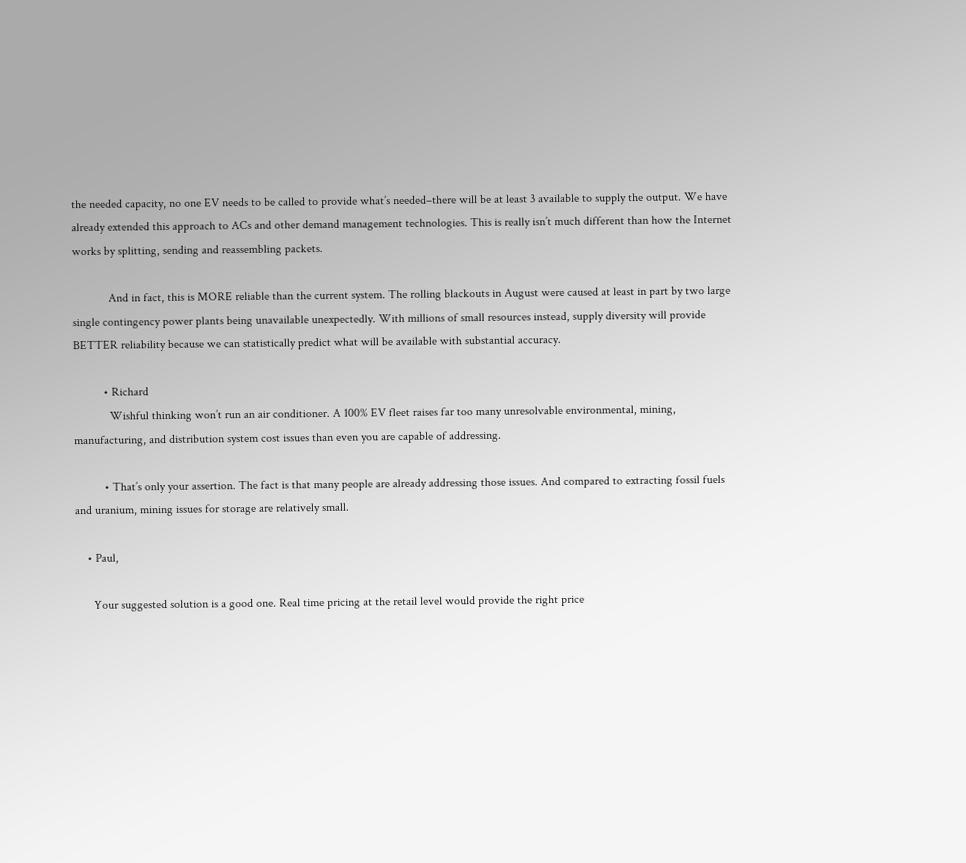the needed capacity, no one EV needs to be called to provide what’s needed–there will be at least 3 available to supply the output. We have already extended this approach to ACs and other demand management technologies. This is really isn’t much different than how the Internet works by splitting, sending and reassembling packets.

            And in fact, this is MORE reliable than the current system. The rolling blackouts in August were caused at least in part by two large single contingency power plants being unavailable unexpectedly. With millions of small resources instead, supply diversity will provide BETTER reliability because we can statistically predict what will be available with substantial accuracy.

          • Richard
            Wishful thinking won’t run an air conditioner. A 100% EV fleet raises far too many unresolvable environmental, mining, manufacturing, and distribution system cost issues than even you are capable of addressing.

          • That’s only your assertion. The fact is that many people are already addressing those issues. And compared to extracting fossil fuels and uranium, mining issues for storage are relatively small.

    • Paul,

      Your suggested solution is a good one. Real time pricing at the retail level would provide the right price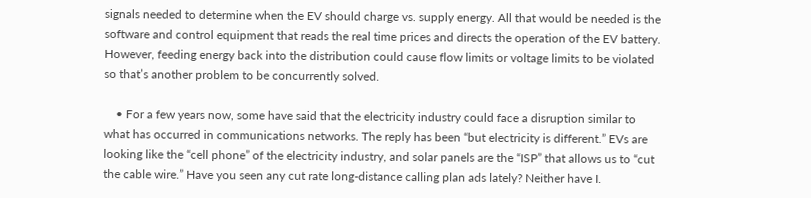signals needed to determine when the EV should charge vs. supply energy. All that would be needed is the software and control equipment that reads the real time prices and directs the operation of the EV battery. However, feeding energy back into the distribution could cause flow limits or voltage limits to be violated so that’s another problem to be concurrently solved.

    • For a few years now, some have said that the electricity industry could face a disruption similar to what has occurred in communications networks. The reply has been “but electricity is different.” EVs are looking like the “cell phone” of the electricity industry, and solar panels are the “ISP” that allows us to “cut the cable wire.” Have you seen any cut rate long-distance calling plan ads lately? Neither have I.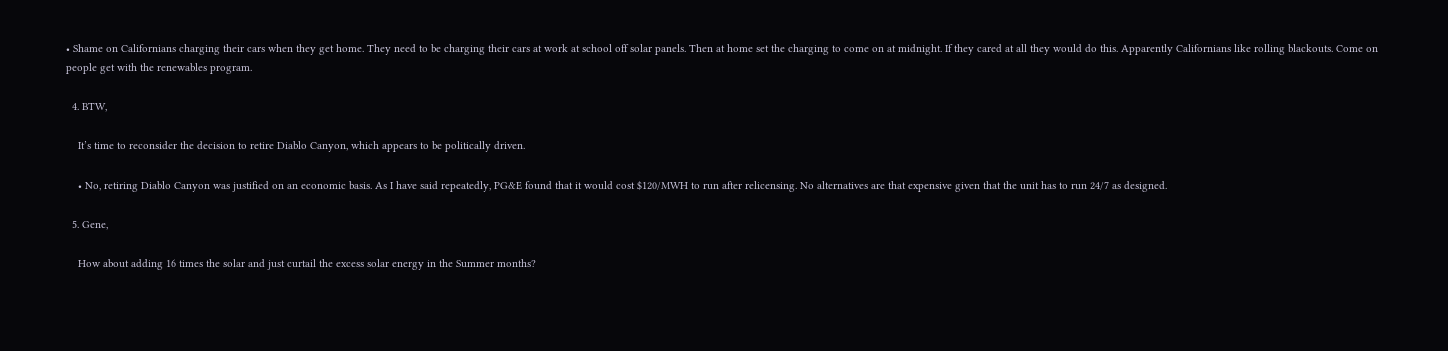• Shame on Californians charging their cars when they get home. They need to be charging their cars at work at school off solar panels. Then at home set the charging to come on at midnight. If they cared at all they would do this. Apparently Californians like rolling blackouts. Come on people get with the renewables program.

  4. BTW,

    It’s time to reconsider the decision to retire Diablo Canyon, which appears to be politically driven.

    • No, retiring Diablo Canyon was justified on an economic basis. As I have said repeatedly, PG&E found that it would cost $120/MWH to run after relicensing. No alternatives are that expensive given that the unit has to run 24/7 as designed.

  5. Gene,

    How about adding 16 times the solar and just curtail the excess solar energy in the Summer months?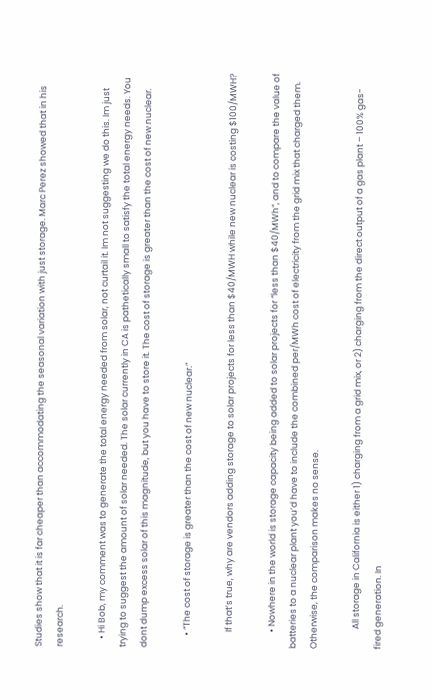Studies show that it is far cheaper than accommodating the seasonal variation with just storage. Marc Perez showed that in his research.

    • Hi Bob, my comment was to generate the total energy needed from solar, not curtail it. Im not suggesting we do this. Im just trying to suggest the amount of solar needed. The solar currently in CA is pathetically small to satisfy the total energy needs. You dont dump excess solar of this magnitude, but you have to store it. The cost of storage is greater than the cost of new nuclear.

      • “The cost of storage is greater than the cost of new nuclear.”

        If that’s true, why are vendors adding storage to solar projects for less than $40/MWH while new nuclear is costing $100/MWH?

        • Nowhere in the world is storage capacity being added to solar projects for “less than $40/MWh”, and to compare the value of batteries to a nuclear plant you’d have to include the combined per/MWh cost of electricity from the grid mix that charged them. Otherwise, the comparison makes no sense.

          All storage in California is either 1) charging from a grid mix, or 2) charging from the direct output of a gas plant – 100% gas-fired generation. In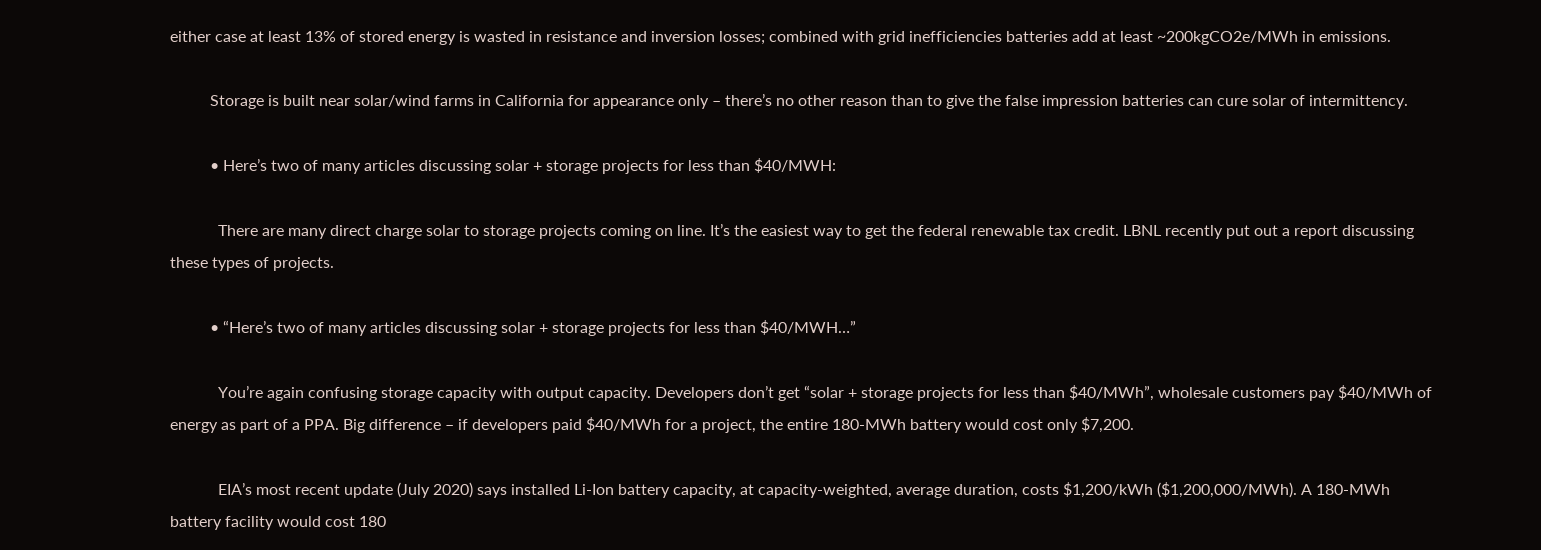either case at least 13% of stored energy is wasted in resistance and inversion losses; combined with grid inefficiencies batteries add at least ~200kgCO2e/MWh in emissions.

          Storage is built near solar/wind farms in California for appearance only – there’s no other reason than to give the false impression batteries can cure solar of intermittency.

          • Here’s two of many articles discussing solar + storage projects for less than $40/MWH:

            There are many direct charge solar to storage projects coming on line. It’s the easiest way to get the federal renewable tax credit. LBNL recently put out a report discussing these types of projects.

          • “Here’s two of many articles discussing solar + storage projects for less than $40/MWH…”

            You’re again confusing storage capacity with output capacity. Developers don’t get “solar + storage projects for less than $40/MWh”, wholesale customers pay $40/MWh of energy as part of a PPA. Big difference – if developers paid $40/MWh for a project, the entire 180-MWh battery would cost only $7,200.

            EIA’s most recent update (July 2020) says installed Li-Ion battery capacity, at capacity-weighted, average duration, costs $1,200/kWh ($1,200,000/MWh). A 180-MWh battery facility would cost 180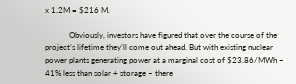x 1.2M = $216 M.

            Obviously, investors have figured that over the course of the project’s lifetime they’ll come out ahead. But with existing nuclear power plants generating power at a marginal cost of $23.86/MWh – 41% less than solar + storage – there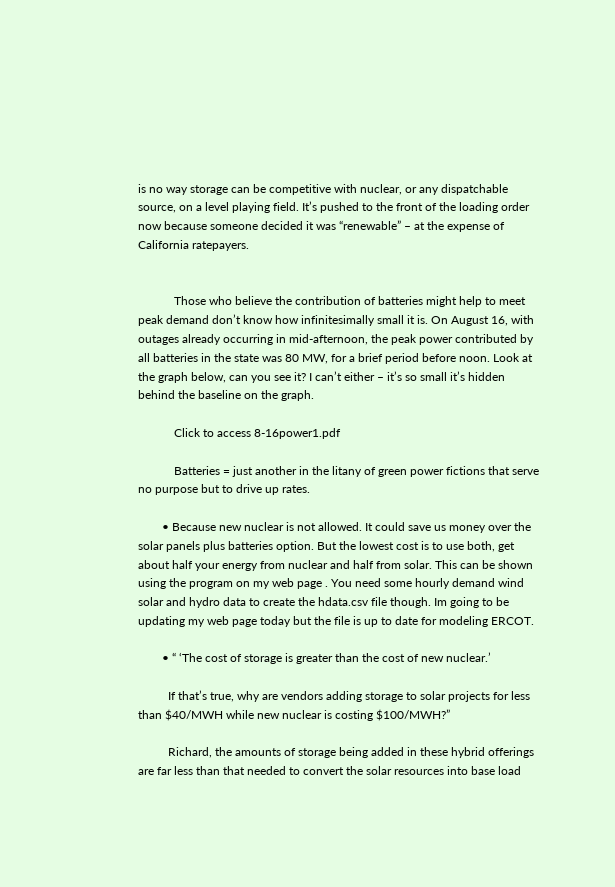is no way storage can be competitive with nuclear, or any dispatchable source, on a level playing field. It’s pushed to the front of the loading order now because someone decided it was “renewable” – at the expense of California ratepayers.


            Those who believe the contribution of batteries might help to meet peak demand don’t know how infinitesimally small it is. On August 16, with outages already occurring in mid-afternoon, the peak power contributed by all batteries in the state was 80 MW, for a brief period before noon. Look at the graph below, can you see it? I can’t either – it’s so small it’s hidden behind the baseline on the graph.

            Click to access 8-16power1.pdf

            Batteries = just another in the litany of green power fictions that serve no purpose but to drive up rates.

        • Because new nuclear is not allowed. It could save us money over the solar panels plus batteries option. But the lowest cost is to use both, get about half your energy from nuclear and half from solar. This can be shown using the program on my web page . You need some hourly demand wind solar and hydro data to create the hdata.csv file though. Im going to be updating my web page today but the file is up to date for modeling ERCOT.

        • “ ‘The cost of storage is greater than the cost of new nuclear.’

          If that’s true, why are vendors adding storage to solar projects for less than $40/MWH while new nuclear is costing $100/MWH?”

          Richard, the amounts of storage being added in these hybrid offerings are far less than that needed to convert the solar resources into base load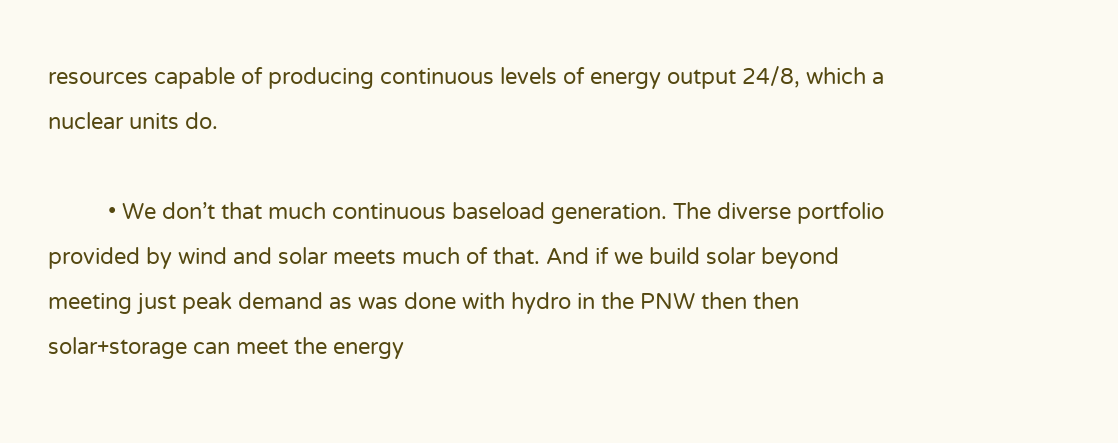resources capable of producing continuous levels of energy output 24/8, which a nuclear units do.

          • We don’t that much continuous baseload generation. The diverse portfolio provided by wind and solar meets much of that. And if we build solar beyond meeting just peak demand as was done with hydro in the PNW then then solar+storage can meet the energy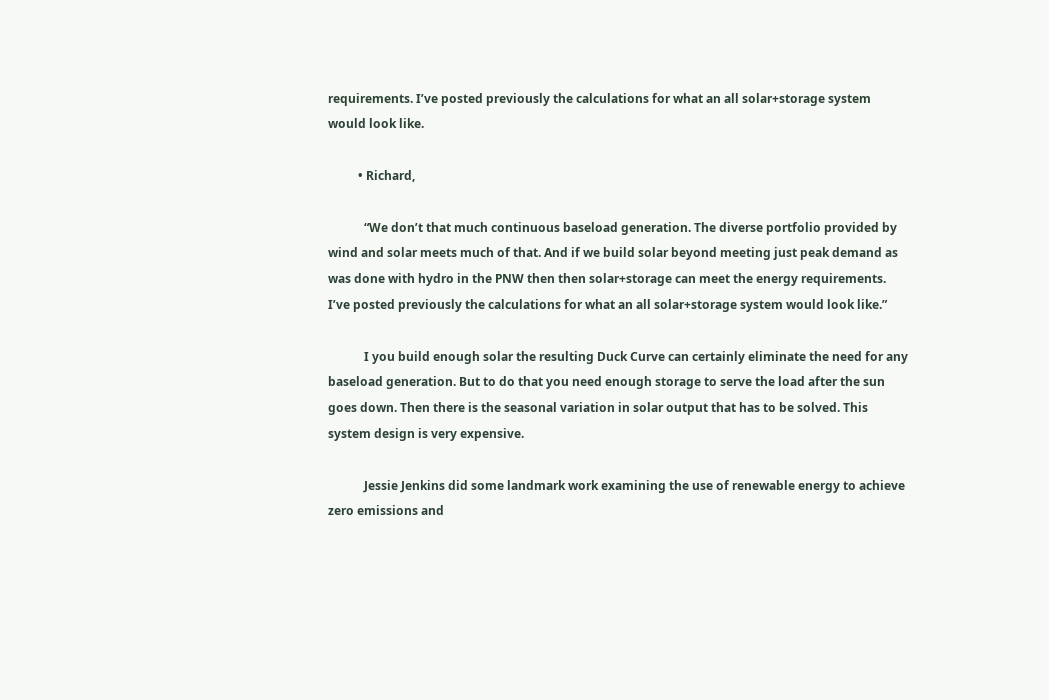requirements. I’ve posted previously the calculations for what an all solar+storage system would look like.

          • Richard,

            “We don’t that much continuous baseload generation. The diverse portfolio provided by wind and solar meets much of that. And if we build solar beyond meeting just peak demand as was done with hydro in the PNW then then solar+storage can meet the energy requirements. I’ve posted previously the calculations for what an all solar+storage system would look like.”

            I you build enough solar the resulting Duck Curve can certainly eliminate the need for any baseload generation. But to do that you need enough storage to serve the load after the sun goes down. Then there is the seasonal variation in solar output that has to be solved. This system design is very expensive.

            Jessie Jenkins did some landmark work examining the use of renewable energy to achieve zero emissions and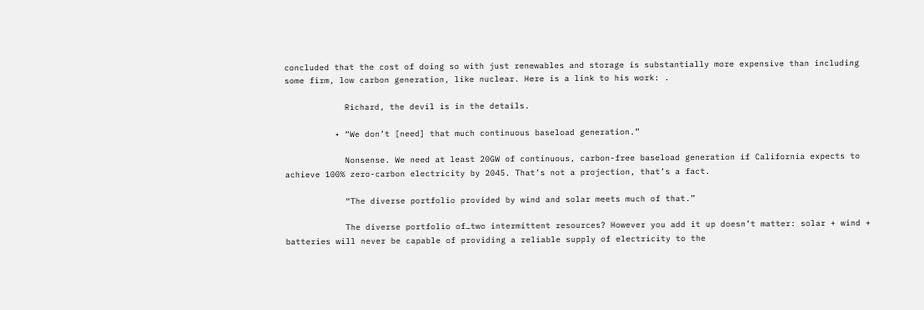concluded that the cost of doing so with just renewables and storage is substantially more expensive than including some firm, low carbon generation, like nuclear. Here is a link to his work: .

            Richard, the devil is in the details.

          • “We don’t [need] that much continuous baseload generation.”

            Nonsense. We need at least 20GW of continuous, carbon-free baseload generation if California expects to achieve 100% zero-carbon electricity by 2045. That’s not a projection, that’s a fact.

            “The diverse portfolio provided by wind and solar meets much of that.”

            The diverse portfolio of…two intermittent resources? However you add it up doesn’t matter: solar + wind + batteries will never be capable of providing a reliable supply of electricity to the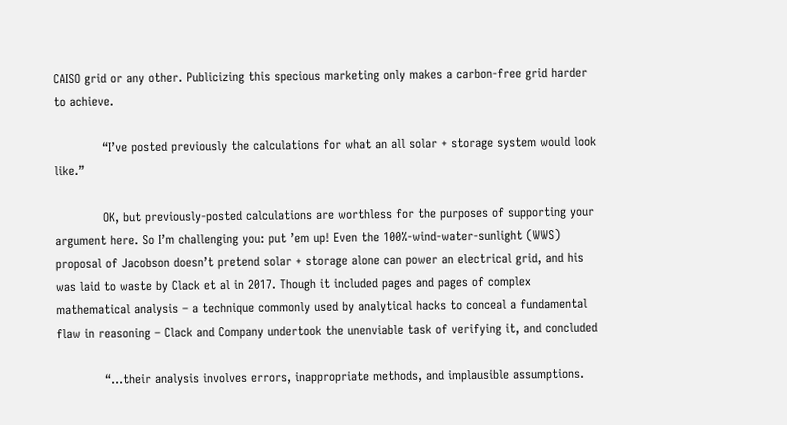CAISO grid or any other. Publicizing this specious marketing only makes a carbon-free grid harder to achieve.

            “I’ve posted previously the calculations for what an all solar + storage system would look like.”

            OK, but previously-posted calculations are worthless for the purposes of supporting your argument here. So I’m challenging you: put ’em up! Even the 100%-wind-water-sunlight (WWS) proposal of Jacobson doesn’t pretend solar + storage alone can power an electrical grid, and his was laid to waste by Clack et al in 2017. Though it included pages and pages of complex mathematical analysis – a technique commonly used by analytical hacks to conceal a fundamental flaw in reasoning – Clack and Company undertook the unenviable task of verifying it, and concluded

            “…their analysis involves errors, inappropriate methods, and implausible assumptions.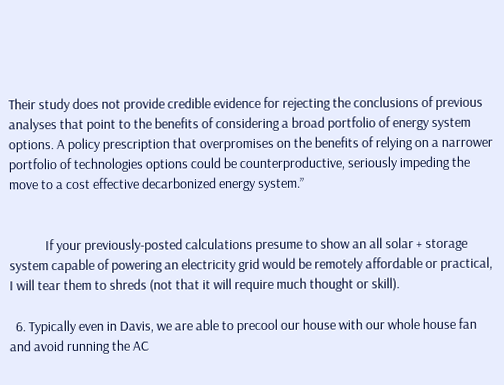Their study does not provide credible evidence for rejecting the conclusions of previous analyses that point to the benefits of considering a broad portfolio of energy system options. A policy prescription that overpromises on the benefits of relying on a narrower portfolio of technologies options could be counterproductive, seriously impeding the move to a cost effective decarbonized energy system.”


            If your previously-posted calculations presume to show an all solar + storage system capable of powering an electricity grid would be remotely affordable or practical, I will tear them to shreds (not that it will require much thought or skill).

  6. Typically even in Davis, we are able to precool our house with our whole house fan and avoid running the AC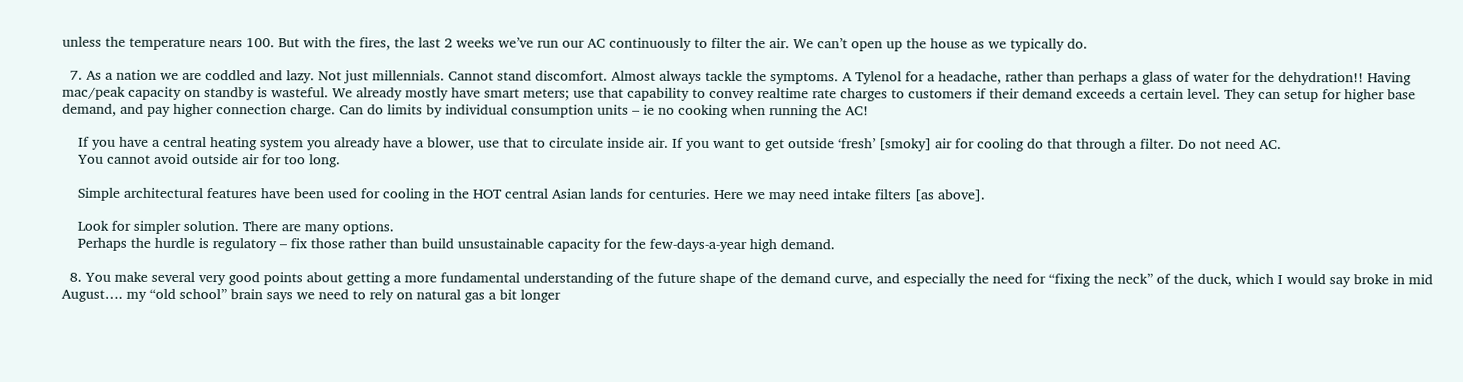unless the temperature nears 100. But with the fires, the last 2 weeks we’ve run our AC continuously to filter the air. We can’t open up the house as we typically do.

  7. As a nation we are coddled and lazy. Not just millennials. Cannot stand discomfort. Almost always tackle the symptoms. A Tylenol for a headache, rather than perhaps a glass of water for the dehydration!! Having mac/peak capacity on standby is wasteful. We already mostly have smart meters; use that capability to convey realtime rate charges to customers if their demand exceeds a certain level. They can setup for higher base demand, and pay higher connection charge. Can do limits by individual consumption units – ie no cooking when running the AC!

    If you have a central heating system you already have a blower, use that to circulate inside air. If you want to get outside ‘fresh’ [smoky] air for cooling do that through a filter. Do not need AC.
    You cannot avoid outside air for too long.

    Simple architectural features have been used for cooling in the HOT central Asian lands for centuries. Here we may need intake filters [as above].

    Look for simpler solution. There are many options.
    Perhaps the hurdle is regulatory – fix those rather than build unsustainable capacity for the few-days-a-year high demand.

  8. You make several very good points about getting a more fundamental understanding of the future shape of the demand curve, and especially the need for “fixing the neck” of the duck, which I would say broke in mid August…. my “old school” brain says we need to rely on natural gas a bit longer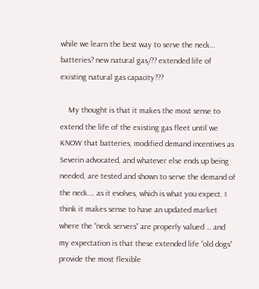while we learn the best way to serve the neck… batteries? new natural gas/?? extended life of existing natural gas capacity???

    My thought is that it makes the most sense to extend the life of the existing gas fleet until we KNOW that batteries, modified demand incentives as Severin advocated, and whatever else ends up being needed, are tested and shown to serve the demand of the neck…. as it evolves, which is what you expect. I think it makes sense to have an updated market where the “neck servers” are properly valued … and my expectation is that these extended life “old dogs” provide the most flexible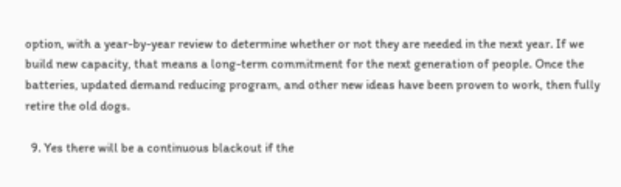option, with a year-by-year review to determine whether or not they are needed in the next year. If we build new capacity, that means a long-term commitment for the next generation of people. Once the batteries, updated demand reducing program, and other new ideas have been proven to work, then fully retire the old dogs.

  9. Yes there will be a continuous blackout if the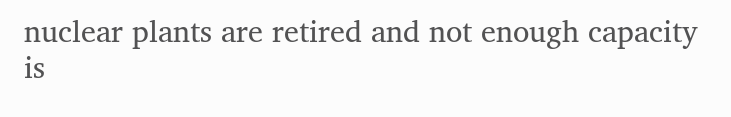nuclear plants are retired and not enough capacity is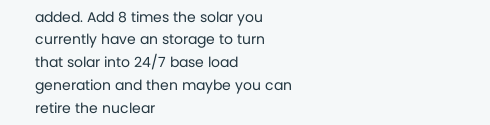added. Add 8 times the solar you currently have an storage to turn that solar into 24/7 base load generation and then maybe you can retire the nuclear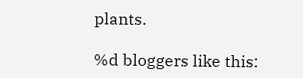plants.

%d bloggers like this: